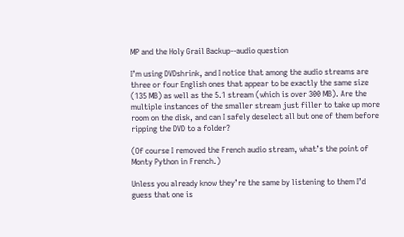MP and the Holy Grail Backup--audio question

I’m using DVDshrink, and I notice that among the audio streams are three or four English ones that appear to be exactly the same size (135 MB) as well as the 5.1 stream (which is over 300 MB). Are the multiple instances of the smaller stream just filler to take up more room on the disk, and can I safely deselect all but one of them before ripping the DVD to a folder?

(Of course I removed the French audio stream, what’s the point of Monty Python in French.)

Unless you already know they’re the same by listening to them I’d guess that one is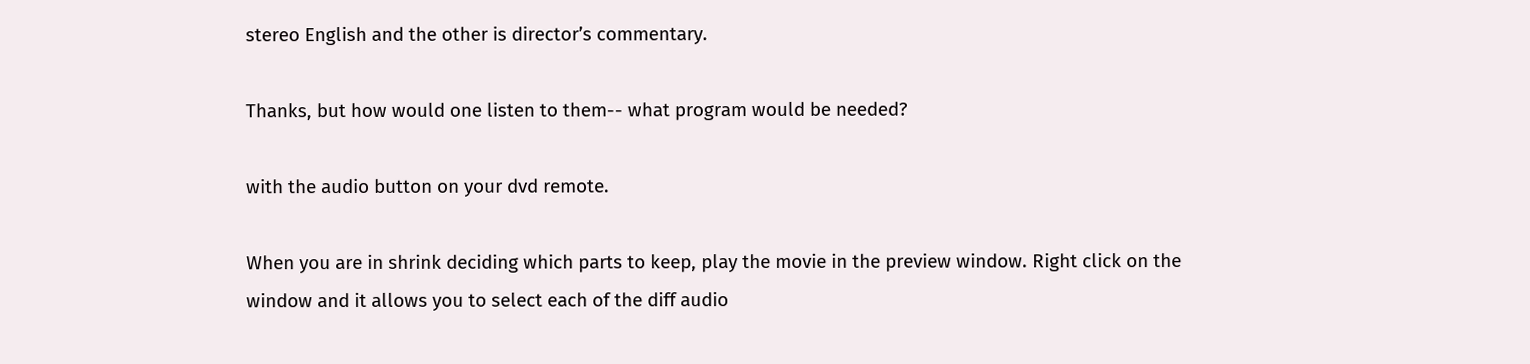stereo English and the other is director’s commentary.

Thanks, but how would one listen to them-- what program would be needed?

with the audio button on your dvd remote.

When you are in shrink deciding which parts to keep, play the movie in the preview window. Right click on the window and it allows you to select each of the diff audio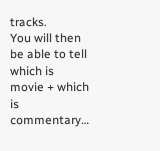tracks.
You will then be able to tell which is movie + which is commentary…